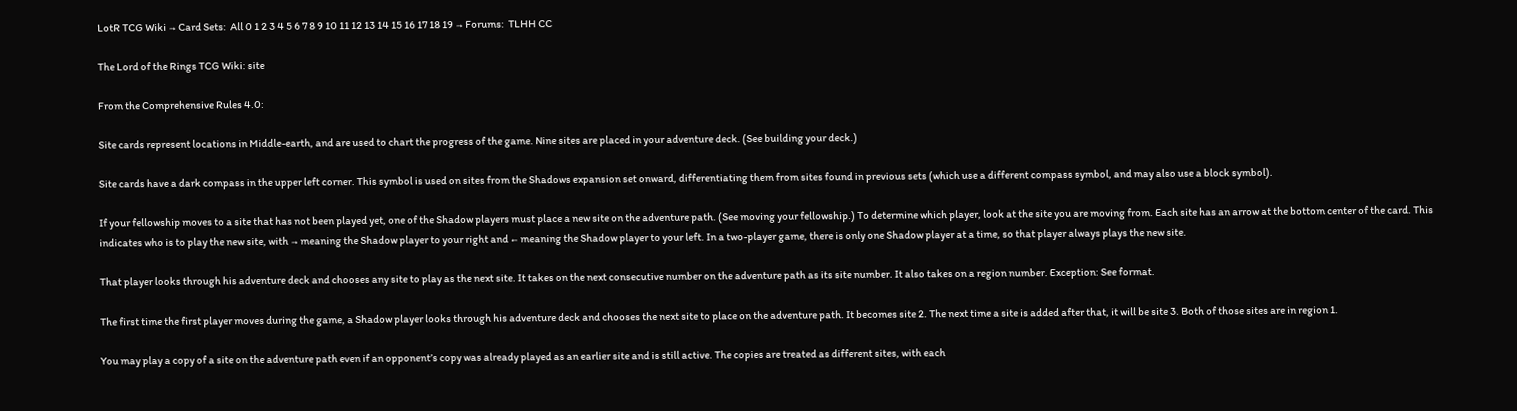LotR TCG Wiki → Card Sets:  All 0 1 2 3 4 5 6 7 8 9 10 11 12 13 14 15 16 17 18 19 → Forums:  TLHH CC

The Lord of the Rings TCG Wiki: site

From the Comprehensive Rules 4.0:

Site cards represent locations in Middle-earth, and are used to chart the progress of the game. Nine sites are placed in your adventure deck. (See building your deck.)

Site cards have a dark compass in the upper left corner. This symbol is used on sites from the Shadows expansion set onward, differentiating them from sites found in previous sets (which use a different compass symbol, and may also use a block symbol).

If your fellowship moves to a site that has not been played yet, one of the Shadow players must place a new site on the adventure path. (See moving your fellowship.) To determine which player, look at the site you are moving from. Each site has an arrow at the bottom center of the card. This indicates who is to play the new site, with → meaning the Shadow player to your right and ← meaning the Shadow player to your left. In a two-player game, there is only one Shadow player at a time, so that player always plays the new site.

That player looks through his adventure deck and chooses any site to play as the next site. It takes on the next consecutive number on the adventure path as its site number. It also takes on a region number. Exception: See format.

The first time the first player moves during the game, a Shadow player looks through his adventure deck and chooses the next site to place on the adventure path. It becomes site 2. The next time a site is added after that, it will be site 3. Both of those sites are in region 1.

You may play a copy of a site on the adventure path even if an opponent’s copy was already played as an earlier site and is still active. The copies are treated as different sites, with each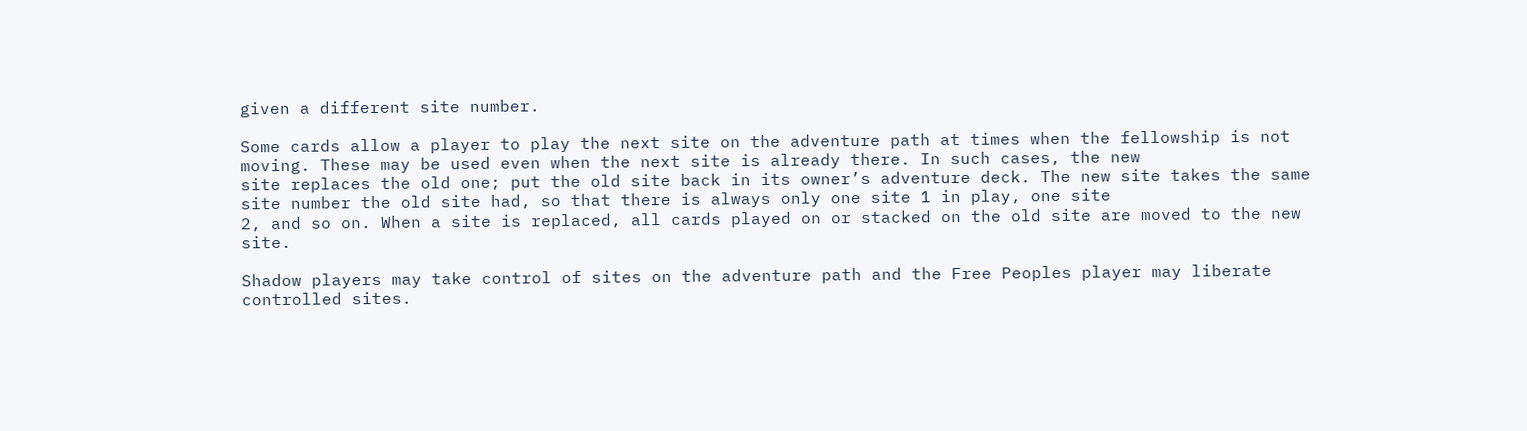given a different site number.

Some cards allow a player to play the next site on the adventure path at times when the fellowship is not moving. These may be used even when the next site is already there. In such cases, the new
site replaces the old one; put the old site back in its owner’s adventure deck. The new site takes the same site number the old site had, so that there is always only one site 1 in play, one site
2, and so on. When a site is replaced, all cards played on or stacked on the old site are moved to the new site.

Shadow players may take control of sites on the adventure path and the Free Peoples player may liberate controlled sites.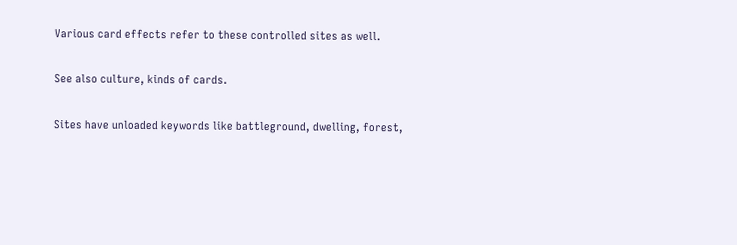Various card effects refer to these controlled sites as well.

See also culture, kinds of cards.

Sites have unloaded keywords like battleground, dwelling, forest,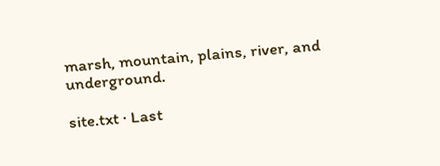marsh, mountain, plains, river, and underground.

site.txt · Last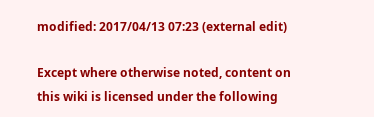modified: 2017/04/13 07:23 (external edit)

Except where otherwise noted, content on this wiki is licensed under the following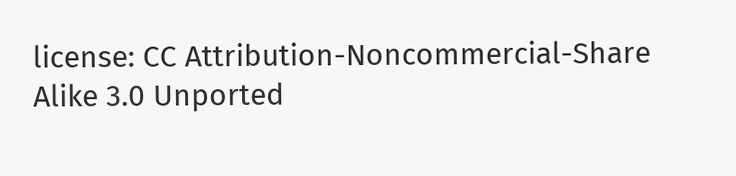license: CC Attribution-Noncommercial-Share Alike 3.0 Unported